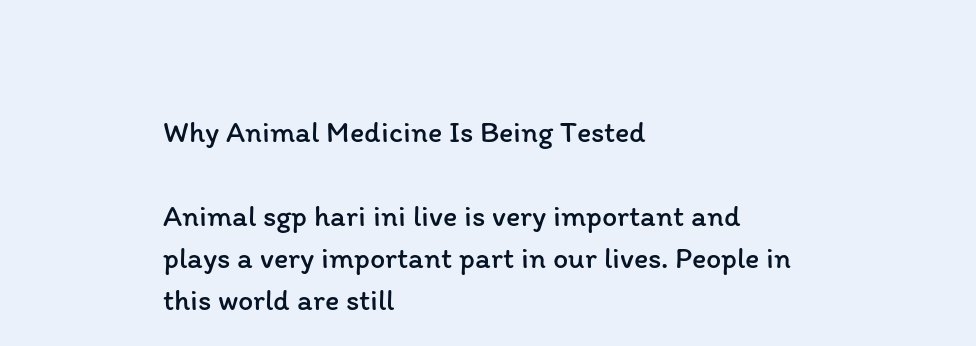Why Animal Medicine Is Being Tested

Animal sgp hari ini live is very important and plays a very important part in our lives. People in this world are still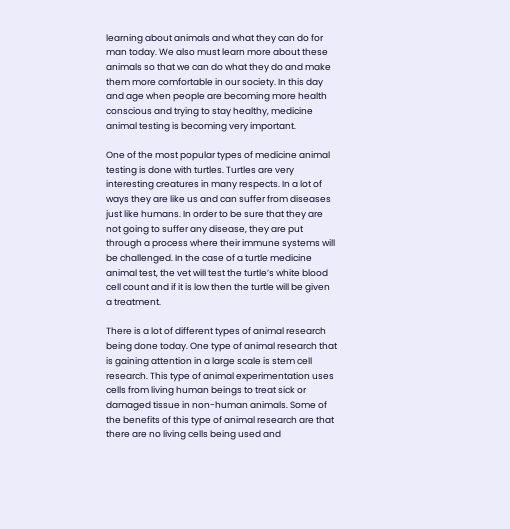learning about animals and what they can do for man today. We also must learn more about these animals so that we can do what they do and make them more comfortable in our society. In this day and age when people are becoming more health conscious and trying to stay healthy, medicine animal testing is becoming very important.

One of the most popular types of medicine animal testing is done with turtles. Turtles are very interesting creatures in many respects. In a lot of ways they are like us and can suffer from diseases just like humans. In order to be sure that they are not going to suffer any disease, they are put through a process where their immune systems will be challenged. In the case of a turtle medicine animal test, the vet will test the turtle’s white blood cell count and if it is low then the turtle will be given a treatment.

There is a lot of different types of animal research being done today. One type of animal research that is gaining attention in a large scale is stem cell research. This type of animal experimentation uses cells from living human beings to treat sick or damaged tissue in non-human animals. Some of the benefits of this type of animal research are that there are no living cells being used and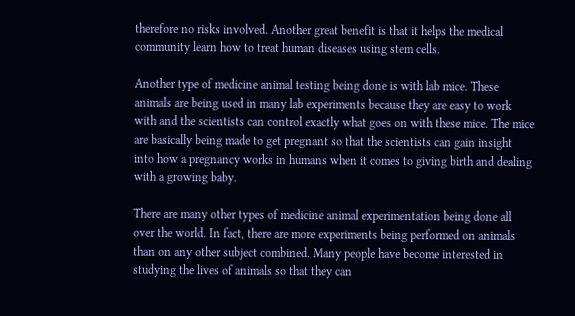therefore no risks involved. Another great benefit is that it helps the medical community learn how to treat human diseases using stem cells.

Another type of medicine animal testing being done is with lab mice. These animals are being used in many lab experiments because they are easy to work with and the scientists can control exactly what goes on with these mice. The mice are basically being made to get pregnant so that the scientists can gain insight into how a pregnancy works in humans when it comes to giving birth and dealing with a growing baby.

There are many other types of medicine animal experimentation being done all over the world. In fact, there are more experiments being performed on animals than on any other subject combined. Many people have become interested in studying the lives of animals so that they can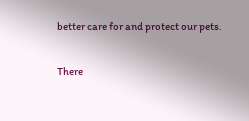better care for and protect our pets.

There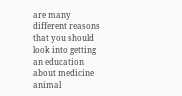are many different reasons that you should look into getting an education about medicine animal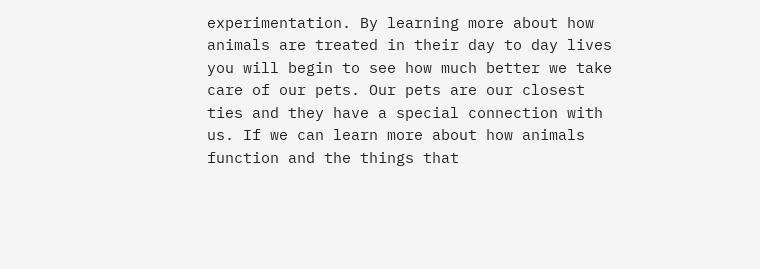experimentation. By learning more about how animals are treated in their day to day lives you will begin to see how much better we take care of our pets. Our pets are our closest ties and they have a special connection with us. If we can learn more about how animals function and the things that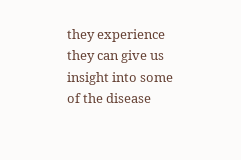they experience they can give us insight into some of the disease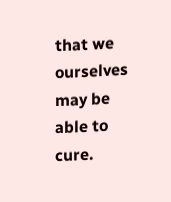that we ourselves may be able to cure.